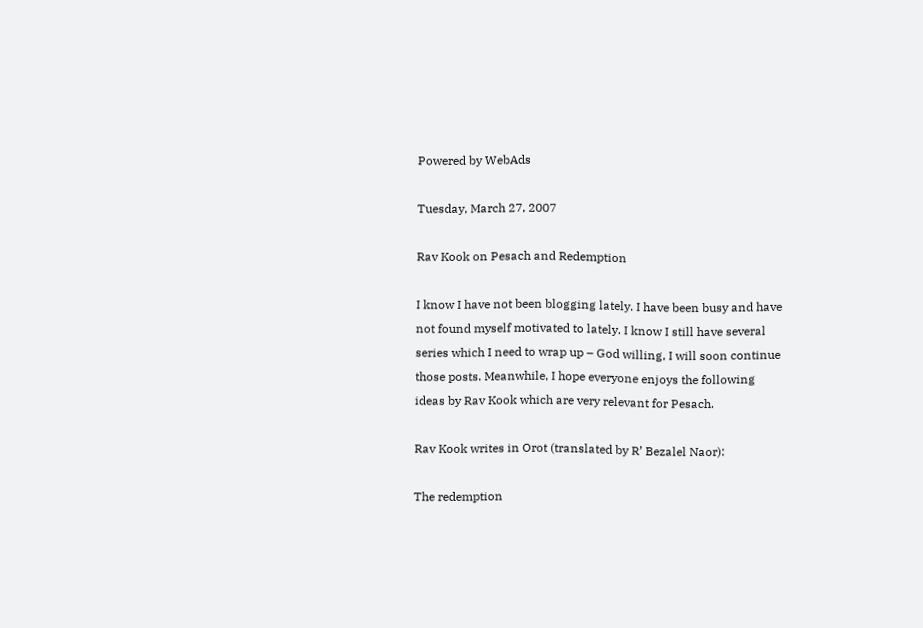Powered by WebAds

Tuesday, March 27, 2007

Rav Kook on Pesach and Redemption

I know I have not been blogging lately. I have been busy and have not found myself motivated to lately. I know I still have several series which I need to wrap up – God willing, I will soon continue those posts. Meanwhile, I hope everyone enjoys the following ideas by Rav Kook which are very relevant for Pesach.

Rav Kook writes in Orot (translated by R’ Bezalel Naor):

The redemption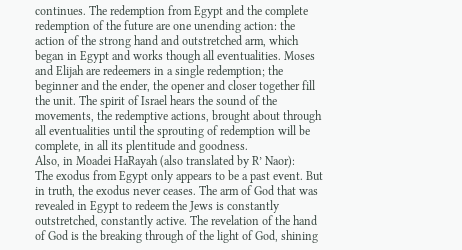continues. The redemption from Egypt and the complete redemption of the future are one unending action: the action of the strong hand and outstretched arm, which began in Egypt and works though all eventualities. Moses and Elijah are redeemers in a single redemption; the beginner and the ender, the opener and closer together fill the unit. The spirit of Israel hears the sound of the movements, the redemptive actions, brought about through all eventualities until the sprouting of redemption will be complete, in all its plentitude and goodness.
Also, in Moadei HaRayah (also translated by R’ Naor):
The exodus from Egypt only appears to be a past event. But in truth, the exodus never ceases. The arm of God that was revealed in Egypt to redeem the Jews is constantly outstretched, constantly active. The revelation of the hand of God is the breaking through of the light of God, shining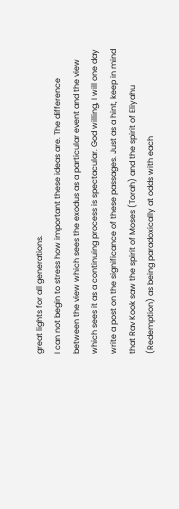great lights for all generations.
I can not begin to stress how important these ideas are. The difference between the view which sees the exodus as a particular event and the view which sees it as a continuing process is spectacular. God willing, I will one day write a post on the significance of these passages. Just as a hint, keep in mind that Rav Kook saw the spirit of Moses (Torah) and the spirit of Eliyahu (Redemption) as being paradoxically at odds with each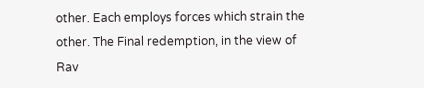other. Each employs forces which strain the other. The Final redemption, in the view of Rav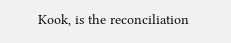Kook, is the reconciliation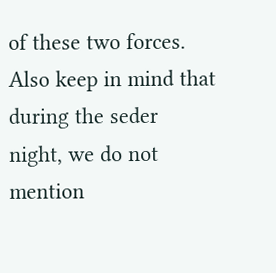of these two forces. Also keep in mind that during the seder night, we do not mention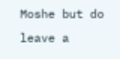Moshe but do leave a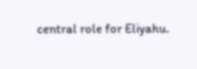central role for Eliyahu.